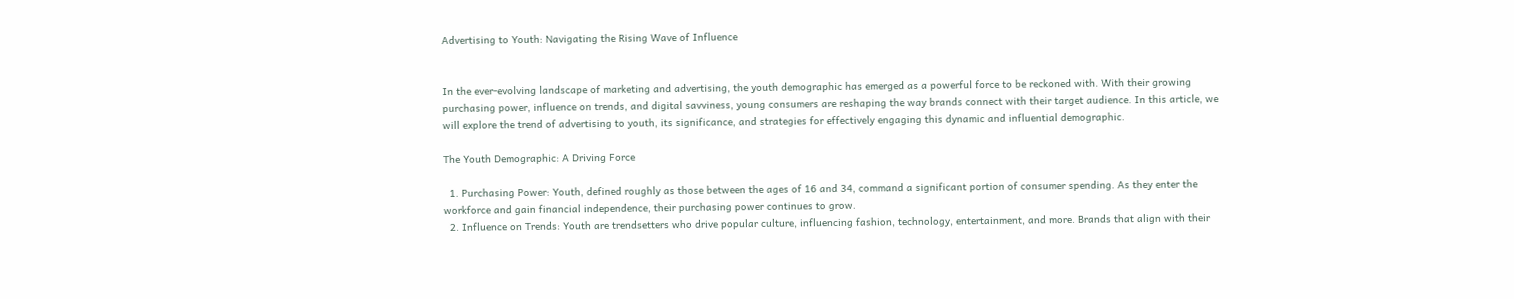Advertising to Youth: Navigating the Rising Wave of Influence


In the ever-evolving landscape of marketing and advertising, the youth demographic has emerged as a powerful force to be reckoned with. With their growing purchasing power, influence on trends, and digital savviness, young consumers are reshaping the way brands connect with their target audience. In this article, we will explore the trend of advertising to youth, its significance, and strategies for effectively engaging this dynamic and influential demographic.

The Youth Demographic: A Driving Force

  1. Purchasing Power: Youth, defined roughly as those between the ages of 16 and 34, command a significant portion of consumer spending. As they enter the workforce and gain financial independence, their purchasing power continues to grow.
  2. Influence on Trends: Youth are trendsetters who drive popular culture, influencing fashion, technology, entertainment, and more. Brands that align with their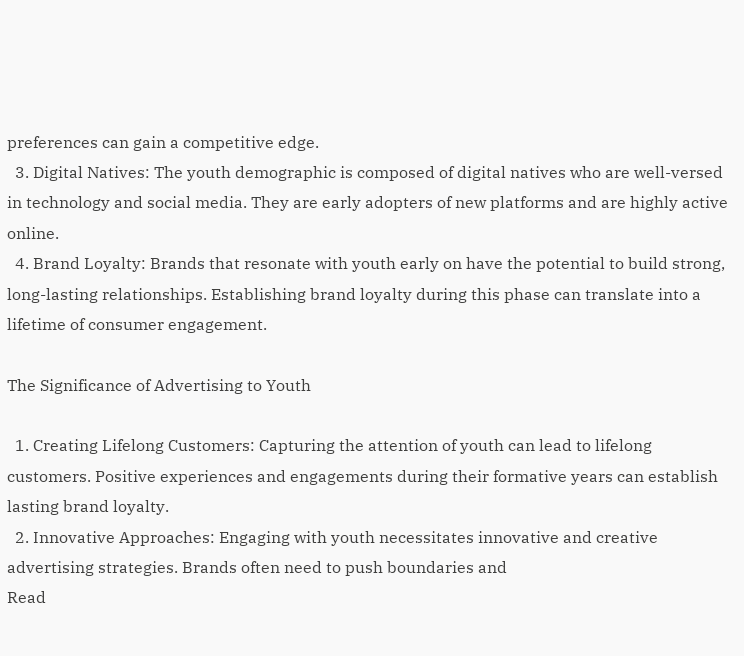preferences can gain a competitive edge.
  3. Digital Natives: The youth demographic is composed of digital natives who are well-versed in technology and social media. They are early adopters of new platforms and are highly active online.
  4. Brand Loyalty: Brands that resonate with youth early on have the potential to build strong, long-lasting relationships. Establishing brand loyalty during this phase can translate into a lifetime of consumer engagement.

The Significance of Advertising to Youth

  1. Creating Lifelong Customers: Capturing the attention of youth can lead to lifelong customers. Positive experiences and engagements during their formative years can establish lasting brand loyalty.
  2. Innovative Approaches: Engaging with youth necessitates innovative and creative advertising strategies. Brands often need to push boundaries and
Read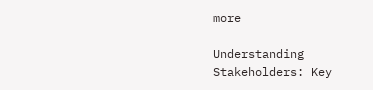more

Understanding Stakeholders: Key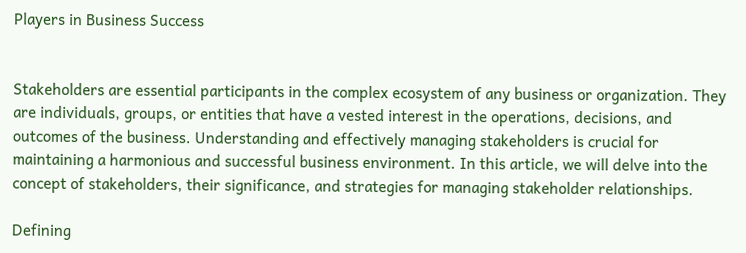Players in Business Success


Stakeholders are essential participants in the complex ecosystem of any business or organization. They are individuals, groups, or entities that have a vested interest in the operations, decisions, and outcomes of the business. Understanding and effectively managing stakeholders is crucial for maintaining a harmonious and successful business environment. In this article, we will delve into the concept of stakeholders, their significance, and strategies for managing stakeholder relationships.

Defining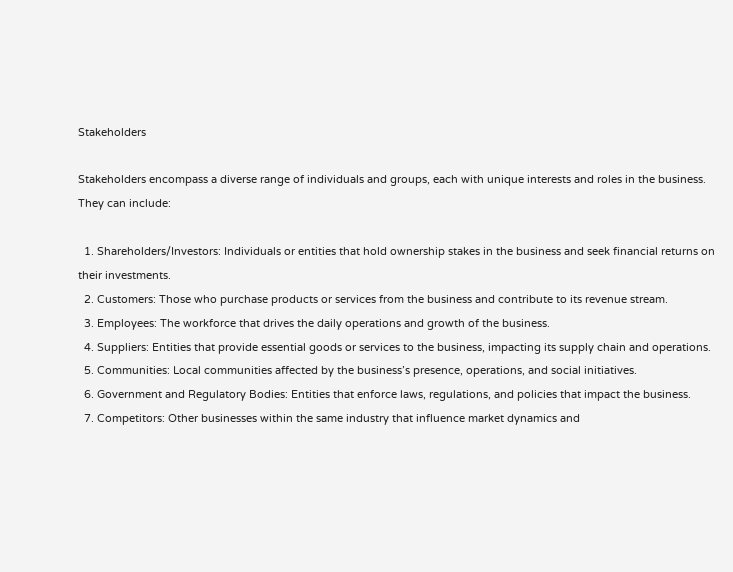Stakeholders

Stakeholders encompass a diverse range of individuals and groups, each with unique interests and roles in the business. They can include:

  1. Shareholders/Investors: Individuals or entities that hold ownership stakes in the business and seek financial returns on their investments.
  2. Customers: Those who purchase products or services from the business and contribute to its revenue stream.
  3. Employees: The workforce that drives the daily operations and growth of the business.
  4. Suppliers: Entities that provide essential goods or services to the business, impacting its supply chain and operations.
  5. Communities: Local communities affected by the business’s presence, operations, and social initiatives.
  6. Government and Regulatory Bodies: Entities that enforce laws, regulations, and policies that impact the business.
  7. Competitors: Other businesses within the same industry that influence market dynamics and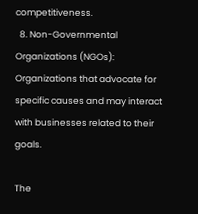competitiveness.
  8. Non-Governmental Organizations (NGOs): Organizations that advocate for specific causes and may interact with businesses related to their goals.

The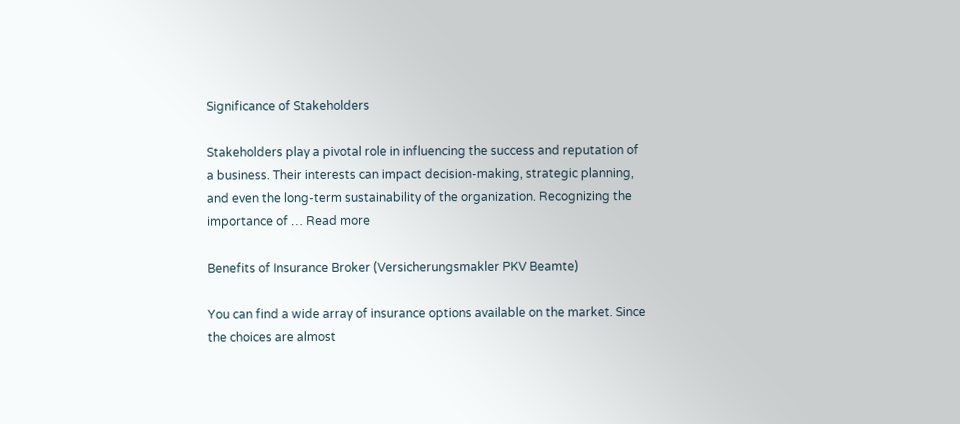Significance of Stakeholders

Stakeholders play a pivotal role in influencing the success and reputation of a business. Their interests can impact decision-making, strategic planning, and even the long-term sustainability of the organization. Recognizing the importance of … Read more

Benefits of Insurance Broker (Versicherungsmakler PKV Beamte)

You can find a wide array of insurance options available on the market. Since the choices are almost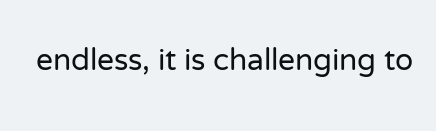endless, it is challenging to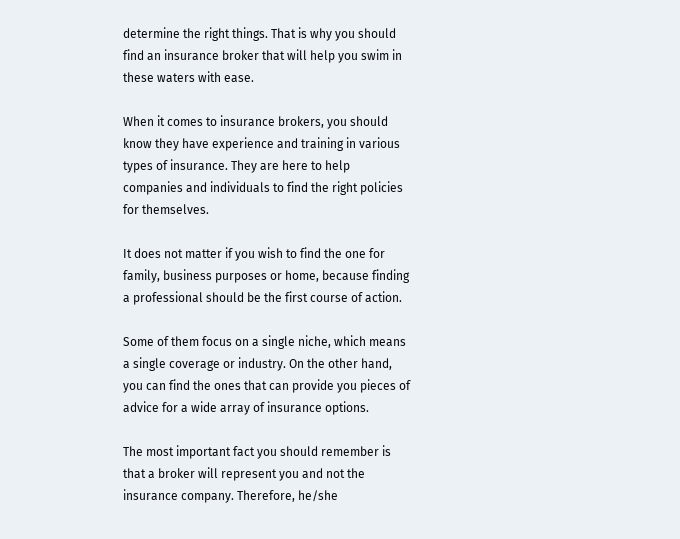determine the right things. That is why you should find an insurance broker that will help you swim in these waters with ease.

When it comes to insurance brokers, you should know they have experience and training in various types of insurance. They are here to help companies and individuals to find the right policies for themselves.

It does not matter if you wish to find the one for family, business purposes or home, because finding a professional should be the first course of action.

Some of them focus on a single niche, which means a single coverage or industry. On the other hand, you can find the ones that can provide you pieces of advice for a wide array of insurance options.

The most important fact you should remember is that a broker will represent you and not the insurance company. Therefore, he/she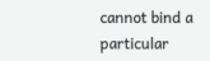cannot bind a particular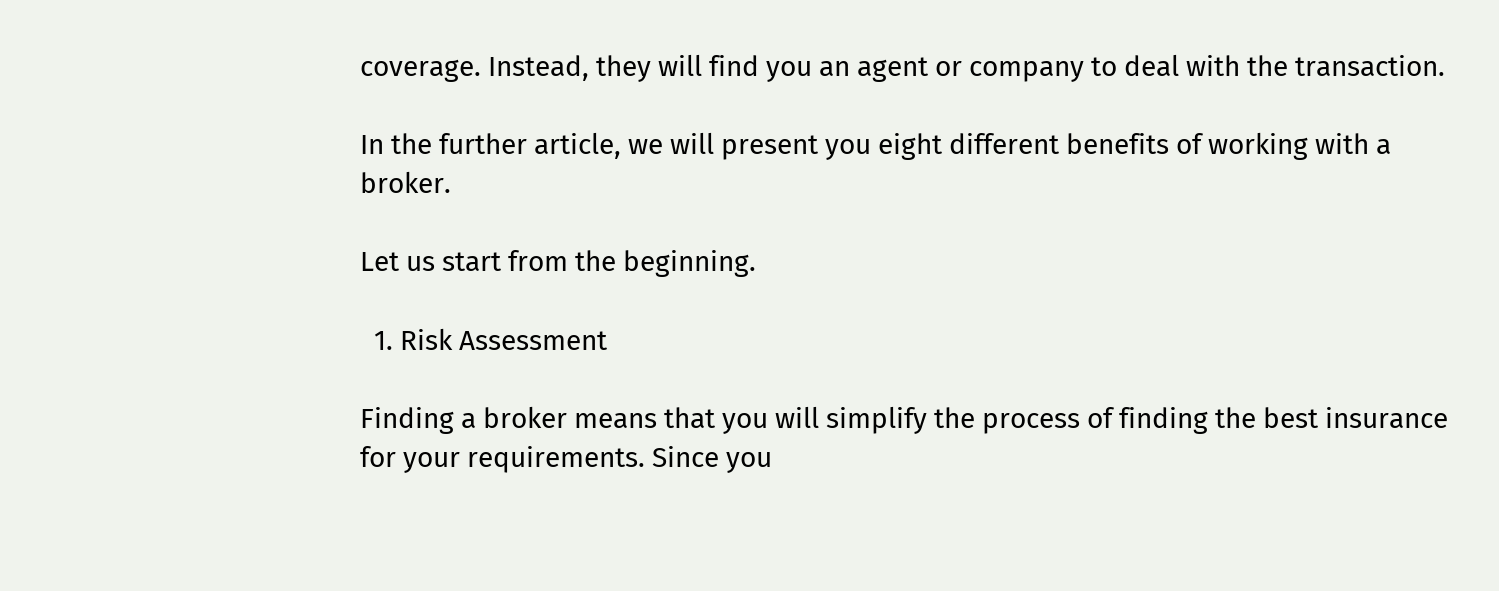coverage. Instead, they will find you an agent or company to deal with the transaction.

In the further article, we will present you eight different benefits of working with a broker.

Let us start from the beginning.

  1. Risk Assessment

Finding a broker means that you will simplify the process of finding the best insurance for your requirements. Since you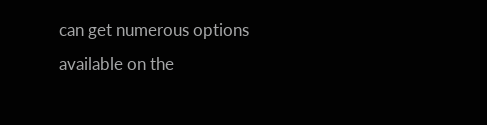can get numerous options available on the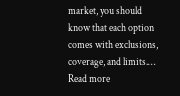market, you should know that each option comes with exclusions, coverage, and limits.… Read more